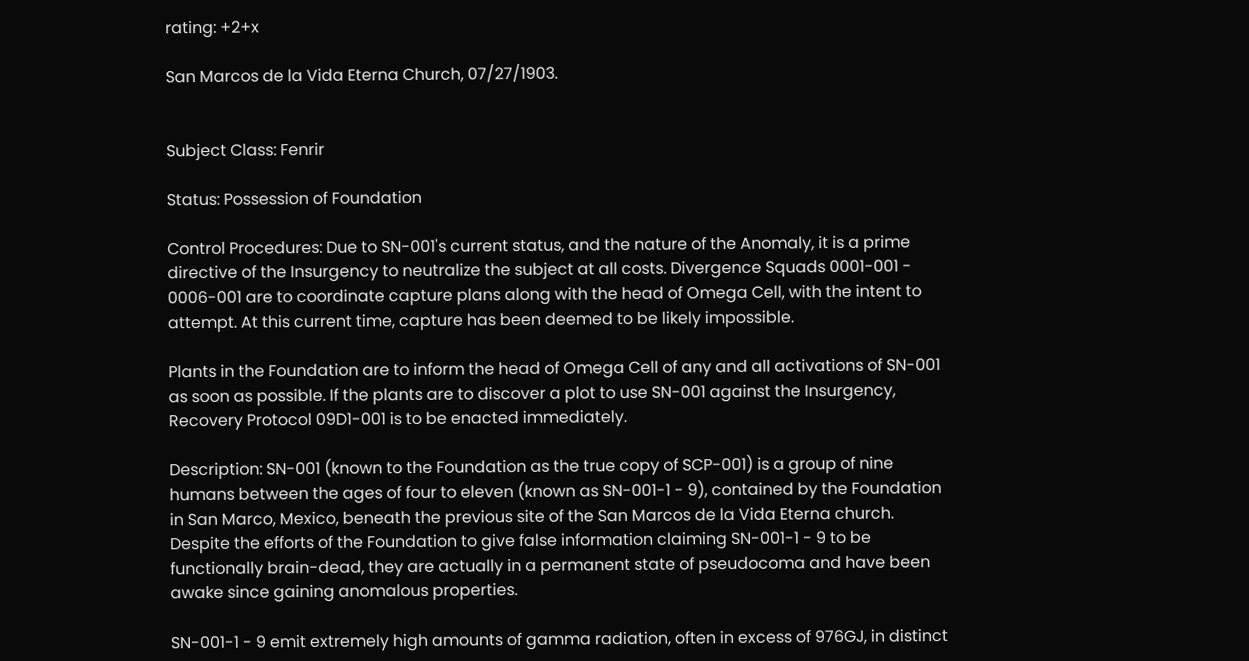rating: +2+x

San Marcos de la Vida Eterna Church, 07/27/1903.


Subject Class: Fenrir

Status: Possession of Foundation

Control Procedures: Due to SN-001's current status, and the nature of the Anomaly, it is a prime directive of the Insurgency to neutralize the subject at all costs. Divergence Squads 0001-001 - 0006-001 are to coordinate capture plans along with the head of Omega Cell, with the intent to attempt. At this current time, capture has been deemed to be likely impossible.

Plants in the Foundation are to inform the head of Omega Cell of any and all activations of SN-001 as soon as possible. If the plants are to discover a plot to use SN-001 against the Insurgency, Recovery Protocol 09D1-001 is to be enacted immediately.

Description: SN-001 (known to the Foundation as the true copy of SCP-001) is a group of nine humans between the ages of four to eleven (known as SN-001-1 - 9), contained by the Foundation in San Marco, Mexico, beneath the previous site of the San Marcos de la Vida Eterna church. Despite the efforts of the Foundation to give false information claiming SN-001-1 - 9 to be functionally brain-dead, they are actually in a permanent state of pseudocoma and have been awake since gaining anomalous properties.

SN-001-1 - 9 emit extremely high amounts of gamma radiation, often in excess of 976GJ, in distinct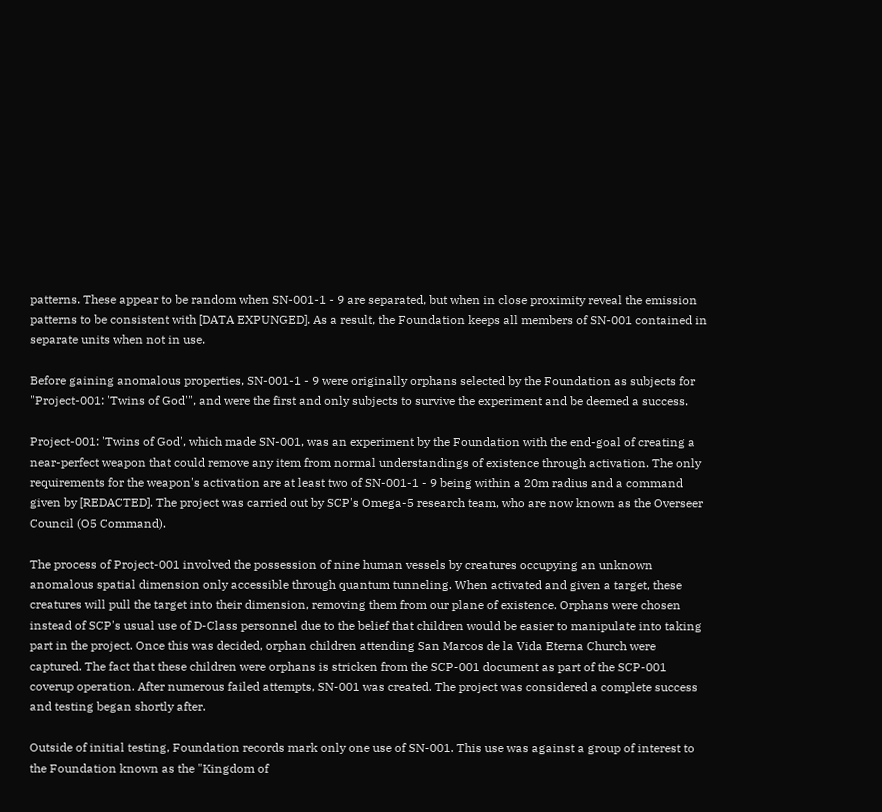patterns. These appear to be random when SN-001-1 - 9 are separated, but when in close proximity reveal the emission patterns to be consistent with [DATA EXPUNGED]. As a result, the Foundation keeps all members of SN-001 contained in separate units when not in use.

Before gaining anomalous properties, SN-001-1 - 9 were originally orphans selected by the Foundation as subjects for "Project-001: 'Twins of God'", and were the first and only subjects to survive the experiment and be deemed a success.

Project-001: 'Twins of God', which made SN-001, was an experiment by the Foundation with the end-goal of creating a near-perfect weapon that could remove any item from normal understandings of existence through activation. The only requirements for the weapon's activation are at least two of SN-001-1 - 9 being within a 20m radius and a command given by [REDACTED]. The project was carried out by SCP's Omega-5 research team, who are now known as the Overseer Council (O5 Command).

The process of Project-001 involved the possession of nine human vessels by creatures occupying an unknown anomalous spatial dimension only accessible through quantum tunneling. When activated and given a target, these creatures will pull the target into their dimension, removing them from our plane of existence. Orphans were chosen instead of SCP's usual use of D-Class personnel due to the belief that children would be easier to manipulate into taking part in the project. Once this was decided, orphan children attending San Marcos de la Vida Eterna Church were captured. The fact that these children were orphans is stricken from the SCP-001 document as part of the SCP-001 coverup operation. After numerous failed attempts, SN-001 was created. The project was considered a complete success and testing began shortly after.

Outside of initial testing, Foundation records mark only one use of SN-001. This use was against a group of interest to the Foundation known as the "Kingdom of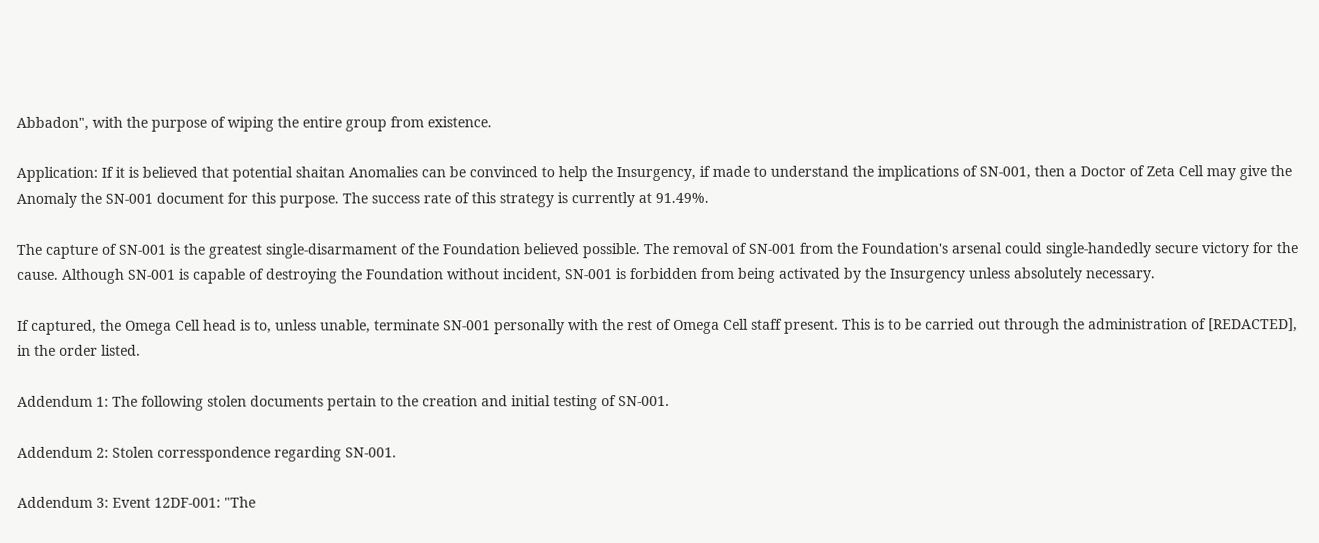Abbadon", with the purpose of wiping the entire group from existence.

Application: If it is believed that potential shaitan Anomalies can be convinced to help the Insurgency, if made to understand the implications of SN-001, then a Doctor of Zeta Cell may give the Anomaly the SN-001 document for this purpose. The success rate of this strategy is currently at 91.49%.

The capture of SN-001 is the greatest single-disarmament of the Foundation believed possible. The removal of SN-001 from the Foundation's arsenal could single-handedly secure victory for the cause. Although SN-001 is capable of destroying the Foundation without incident, SN-001 is forbidden from being activated by the Insurgency unless absolutely necessary.

If captured, the Omega Cell head is to, unless unable, terminate SN-001 personally with the rest of Omega Cell staff present. This is to be carried out through the administration of [REDACTED], in the order listed.

Addendum 1: The following stolen documents pertain to the creation and initial testing of SN-001.

Addendum 2: Stolen corresspondence regarding SN-001.

Addendum 3: Event 12DF-001: "The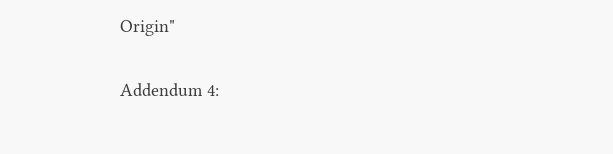Origin"

Addendum 4: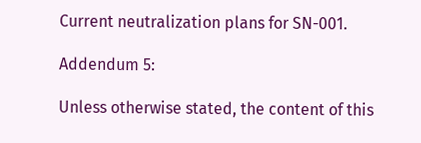Current neutralization plans for SN-001.

Addendum 5:

Unless otherwise stated, the content of this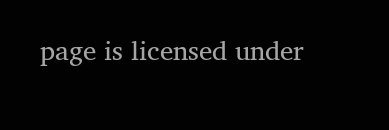page is licensed under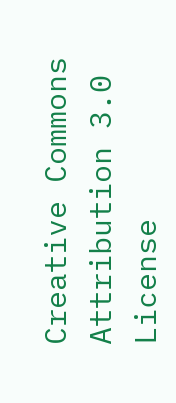Creative Commons Attribution 3.0 License